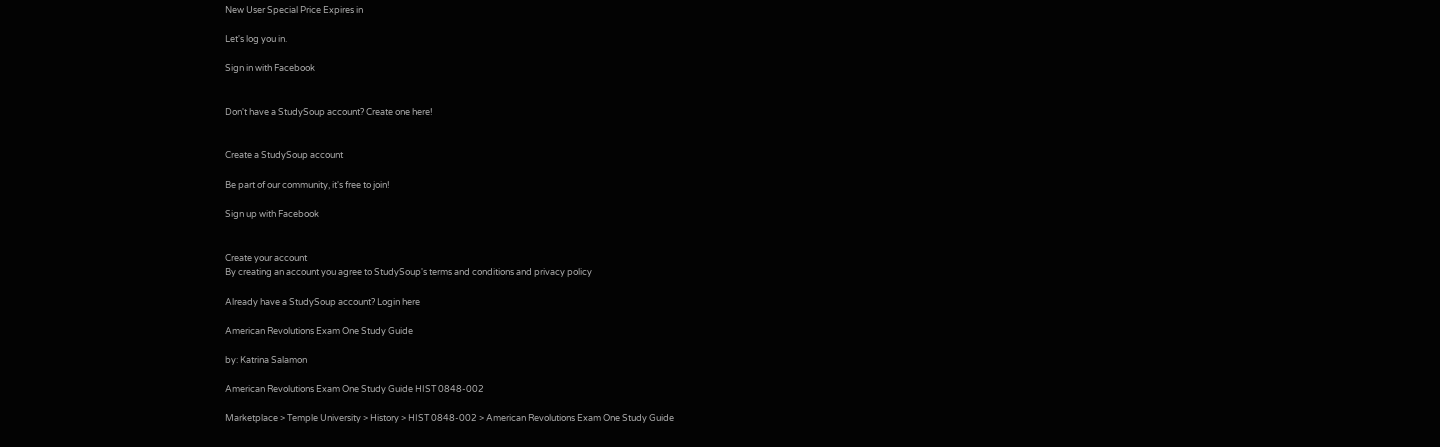New User Special Price Expires in

Let's log you in.

Sign in with Facebook


Don't have a StudySoup account? Create one here!


Create a StudySoup account

Be part of our community, it's free to join!

Sign up with Facebook


Create your account
By creating an account you agree to StudySoup's terms and conditions and privacy policy

Already have a StudySoup account? Login here

American Revolutions Exam One Study Guide

by: Katrina Salamon

American Revolutions Exam One Study Guide HIST 0848-002

Marketplace > Temple University > History > HIST 0848-002 > American Revolutions Exam One Study Guide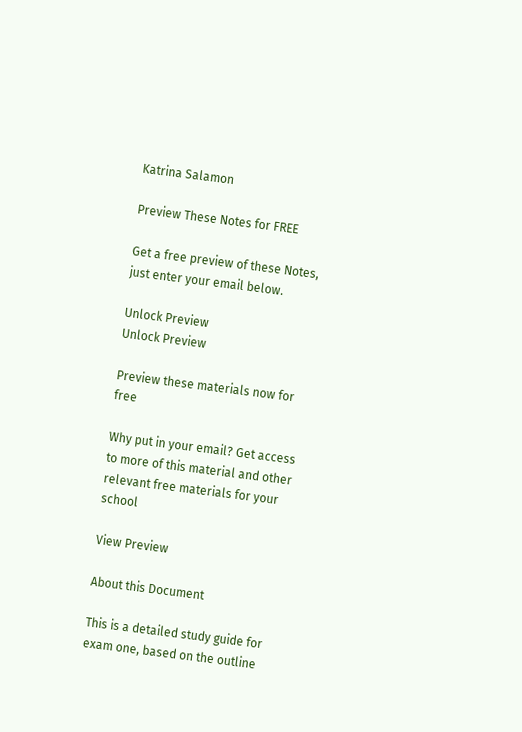Katrina Salamon

Preview These Notes for FREE

Get a free preview of these Notes, just enter your email below.

Unlock Preview
Unlock Preview

Preview these materials now for free

Why put in your email? Get access to more of this material and other relevant free materials for your school

View Preview

About this Document

This is a detailed study guide for exam one, based on the outline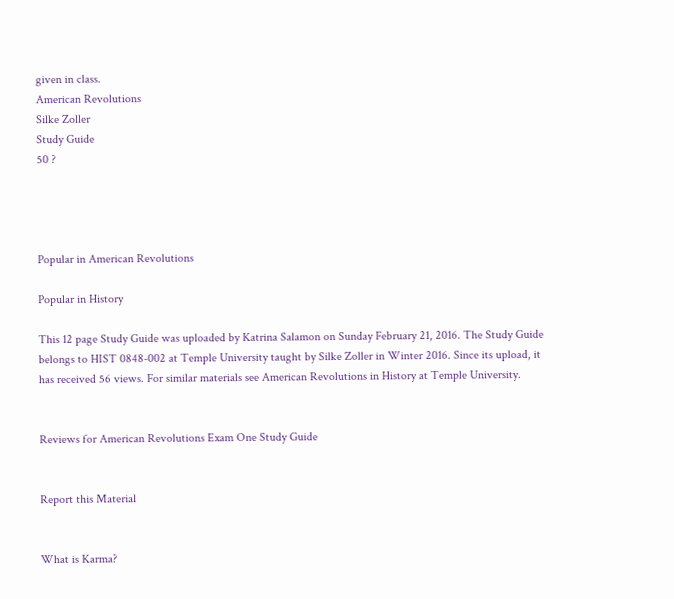given in class.
American Revolutions
Silke Zoller
Study Guide
50 ?




Popular in American Revolutions

Popular in History

This 12 page Study Guide was uploaded by Katrina Salamon on Sunday February 21, 2016. The Study Guide belongs to HIST 0848-002 at Temple University taught by Silke Zoller in Winter 2016. Since its upload, it has received 56 views. For similar materials see American Revolutions in History at Temple University.


Reviews for American Revolutions Exam One Study Guide


Report this Material


What is Karma?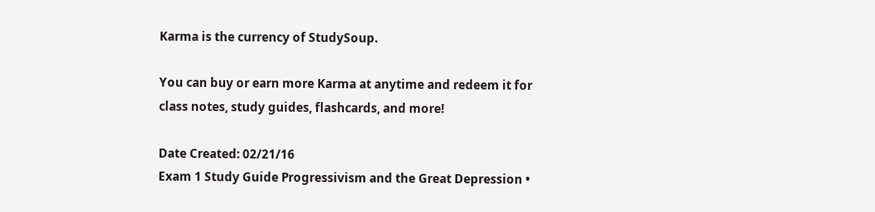Karma is the currency of StudySoup.

You can buy or earn more Karma at anytime and redeem it for class notes, study guides, flashcards, and more!

Date Created: 02/21/16
Exam 1 Study Guide Progressivism and the Great Depression •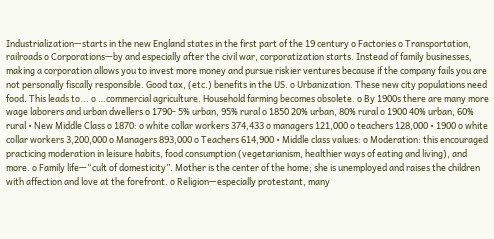Industrialization—starts in the new England states in the first part of the 19 century o Factories o Transportation, railroads o Corporations—by and especially after the civil war, corporatization starts. Instead of family businesses, making a corporation allows you to invest more money and pursue riskier ventures because if the company fails you are not personally fiscally responsible. Good tax, (etc.) benefits in the US. o Urbanization. These new city populations need food. This leads to... o …commercial agriculture. Household farming becomes obsolete. o By 1900s there are many more wage laborers and urban dwellers o 1790- 5% urban, 95% rural o 1850 20% urban, 80% rural o 1900 40% urban, 60% rural • New Middle Class o 1870: o white collar workers 374,433 o managers 121,000 o teachers 128,000 • 1900 o white collar workers 3,200,000 o Managers 893,000 o Teachers 614,900 • Middle class values: o Moderation: this encouraged practicing moderation in leisure habits, food consumption (vegetarianism, healthier ways of eating and living), and more. o Family life—“cult of domesticity”. Mother is the center of the home; she is unemployed and raises the children with affection and love at the forefront. o Religion—especially protestant, many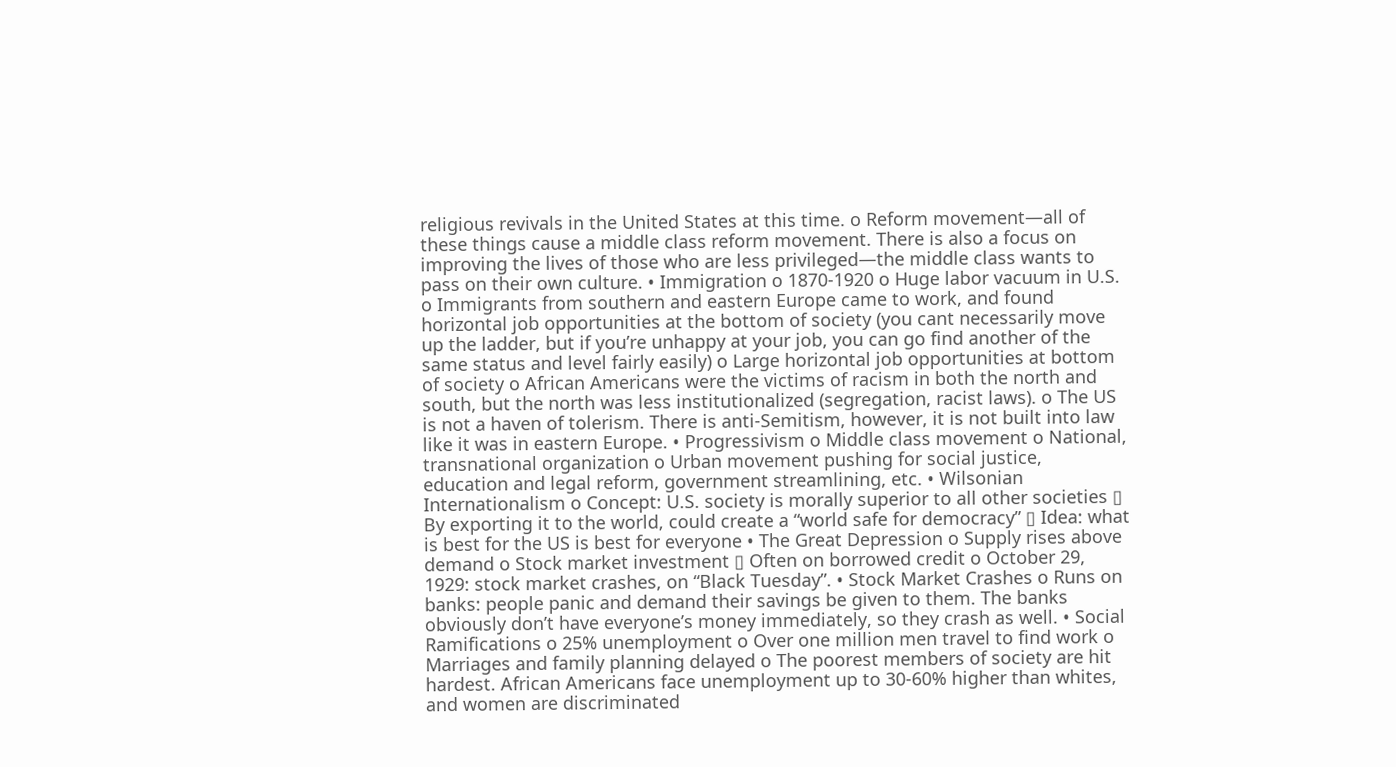religious revivals in the United States at this time. o Reform movement—all of these things cause a middle class reform movement. There is also a focus on improving the lives of those who are less privileged—the middle class wants to pass on their own culture. • Immigration o 1870-1920 o Huge labor vacuum in U.S. o Immigrants from southern and eastern Europe came to work, and found horizontal job opportunities at the bottom of society (you cant necessarily move up the ladder, but if you’re unhappy at your job, you can go find another of the same status and level fairly easily) o Large horizontal job opportunities at bottom of society o African Americans were the victims of racism in both the north and south, but the north was less institutionalized (segregation, racist laws). o The US is not a haven of tolerism. There is anti-Semitism, however, it is not built into law like it was in eastern Europe. • Progressivism o Middle class movement o National, transnational organization o Urban movement pushing for social justice, education and legal reform, government streamlining, etc. • Wilsonian Internationalism o Concept: U.S. society is morally superior to all other societies ▯ By exporting it to the world, could create a “world safe for democracy” ▯ Idea: what is best for the US is best for everyone • The Great Depression o Supply rises above demand o Stock market investment ▯ Often on borrowed credit o October 29, 1929: stock market crashes, on “Black Tuesday”. • Stock Market Crashes o Runs on banks: people panic and demand their savings be given to them. The banks obviously don’t have everyone’s money immediately, so they crash as well. • Social Ramifications o 25% unemployment o Over one million men travel to find work o Marriages and family planning delayed o The poorest members of society are hit hardest. African Americans face unemployment up to 30-60% higher than whites, and women are discriminated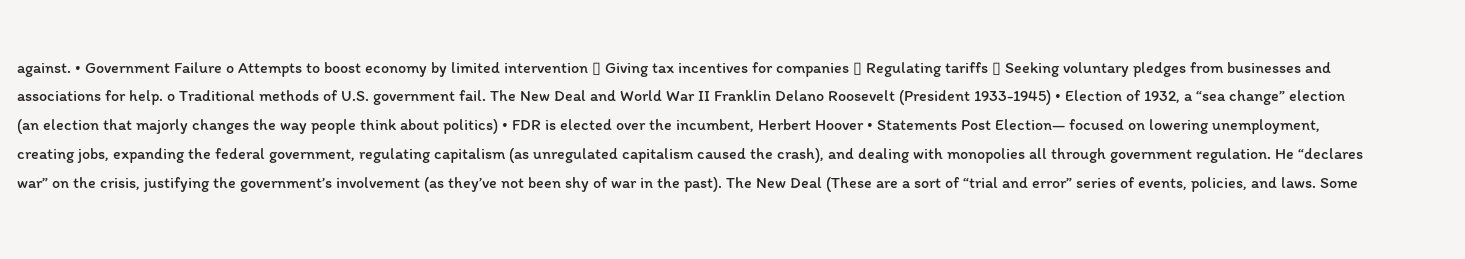against. • Government Failure o Attempts to boost economy by limited intervention ▯ Giving tax incentives for companies ▯ Regulating tariffs ▯ Seeking voluntary pledges from businesses and associations for help. o Traditional methods of U.S. government fail. The New Deal and World War II Franklin Delano Roosevelt (President 1933-1945) • Election of 1932, a “sea change” election (an election that majorly changes the way people think about politics) • FDR is elected over the incumbent, Herbert Hoover • Statements Post Election— focused on lowering unemployment, creating jobs, expanding the federal government, regulating capitalism (as unregulated capitalism caused the crash), and dealing with monopolies all through government regulation. He “declares war” on the crisis, justifying the government’s involvement (as they’ve not been shy of war in the past). The New Deal (These are a sort of “trial and error” series of events, policies, and laws. Some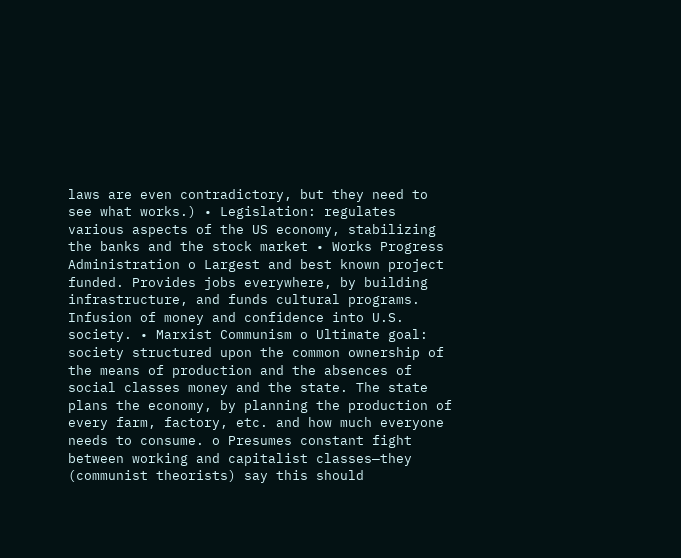laws are even contradictory, but they need to see what works.) • Legislation: regulates various aspects of the US economy, stabilizing the banks and the stock market • Works Progress Administration o Largest and best known project funded. Provides jobs everywhere, by building infrastructure, and funds cultural programs. Infusion of money and confidence into U.S. society. • Marxist Communism o Ultimate goal: society structured upon the common ownership of the means of production and the absences of social classes money and the state. The state plans the economy, by planning the production of every farm, factory, etc. and how much everyone needs to consume. o Presumes constant fight between working and capitalist classes—they (communist theorists) say this should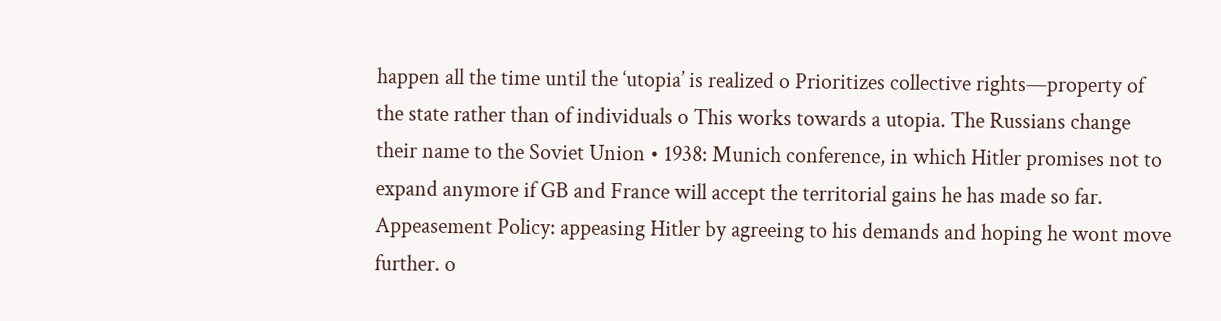happen all the time until the ‘utopia’ is realized o Prioritizes collective rights—property of the state rather than of individuals o This works towards a utopia. The Russians change their name to the Soviet Union • 1938: Munich conference, in which Hitler promises not to expand anymore if GB and France will accept the territorial gains he has made so far. Appeasement Policy: appeasing Hitler by agreeing to his demands and hoping he wont move further. o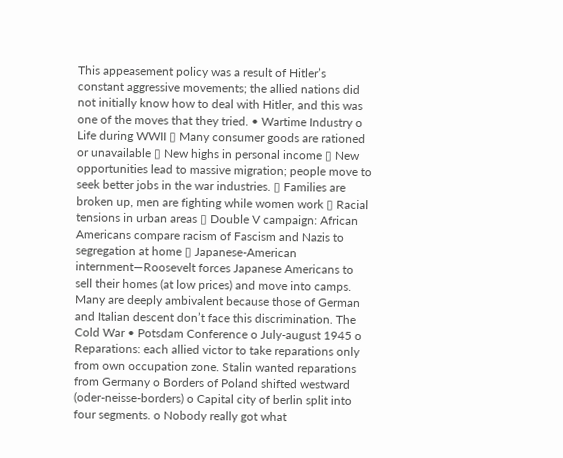This appeasement policy was a result of Hitler’s constant aggressive movements; the allied nations did not initially know how to deal with Hitler, and this was one of the moves that they tried. • Wartime Industry o Life during WWII ▯ Many consumer goods are rationed or unavailable ▯ New highs in personal income ▯ New opportunities lead to massive migration; people move to seek better jobs in the war industries. ▯ Families are broken up, men are fighting while women work ▯ Racial tensions in urban areas ▯ Double V campaign: African Americans compare racism of Fascism and Nazis to segregation at home ▯ Japanese-American internment—Roosevelt forces Japanese Americans to sell their homes (at low prices) and move into camps. Many are deeply ambivalent because those of German and Italian descent don’t face this discrimination. The Cold War • Potsdam Conference o July-august 1945 o Reparations: each allied victor to take reparations only from own occupation zone. Stalin wanted reparations from Germany o Borders of Poland shifted westward (oder-neisse-borders) o Capital city of berlin split into four segments. o Nobody really got what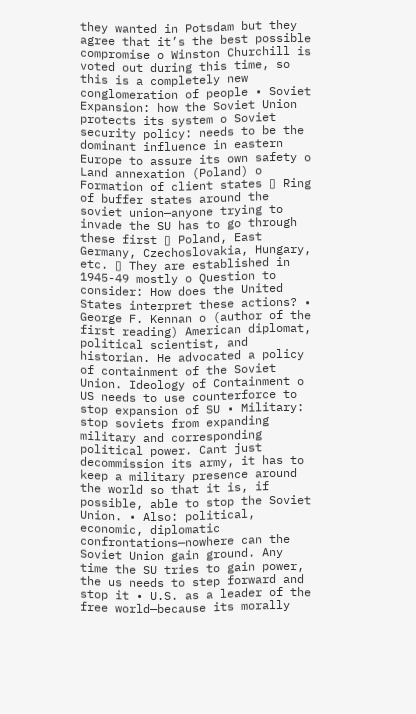they wanted in Potsdam but they agree that it’s the best possible compromise o Winston Churchill is voted out during this time, so this is a completely new conglomeration of people • Soviet Expansion: how the Soviet Union protects its system o Soviet security policy: needs to be the dominant influence in eastern Europe to assure its own safety o Land annexation (Poland) o Formation of client states ▯ Ring of buffer states around the soviet union—anyone trying to invade the SU has to go through these first ▯ Poland, East Germany, Czechoslovakia, Hungary, etc. ▯ They are established in 1945-49 mostly o Question to consider: How does the United States interpret these actions? • George F. Kennan o (author of the first reading) American diplomat, political scientist, and historian. He advocated a policy of containment of the Soviet Union. Ideology of Containment o US needs to use counterforce to stop expansion of SU • Military: stop soviets from expanding military and corresponding political power. Cant just decommission its army, it has to keep a military presence around the world so that it is, if possible, able to stop the Soviet Union. • Also: political, economic, diplomatic confrontations—nowhere can the Soviet Union gain ground. Any time the SU tries to gain power, the us needs to step forward and stop it • U.S. as a leader of the free world—because its morally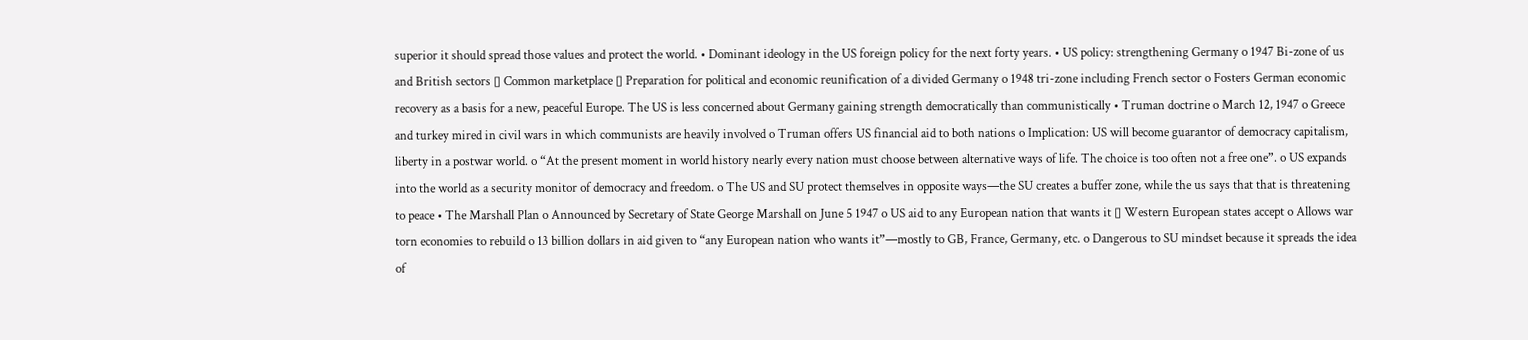superior it should spread those values and protect the world. • Dominant ideology in the US foreign policy for the next forty years. • US policy: strengthening Germany o 1947 Bi-zone of us and British sectors ▯ Common marketplace ▯ Preparation for political and economic reunification of a divided Germany o 1948 tri-zone including French sector o Fosters German economic recovery as a basis for a new, peaceful Europe. The US is less concerned about Germany gaining strength democratically than communistically • Truman doctrine o March 12, 1947 o Greece and turkey mired in civil wars in which communists are heavily involved o Truman offers US financial aid to both nations o Implication: US will become guarantor of democracy capitalism, liberty in a postwar world. o “At the present moment in world history nearly every nation must choose between alternative ways of life. The choice is too often not a free one”. o US expands into the world as a security monitor of democracy and freedom. o The US and SU protect themselves in opposite ways—the SU creates a buffer zone, while the us says that that is threatening to peace • The Marshall Plan o Announced by Secretary of State George Marshall on June 5 1947 o US aid to any European nation that wants it ▯ Western European states accept o Allows war torn economies to rebuild o 13 billion dollars in aid given to “any European nation who wants it”—mostly to GB, France, Germany, etc. o Dangerous to SU mindset because it spreads the idea of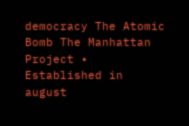democracy The Atomic Bomb The Manhattan Project • Established in august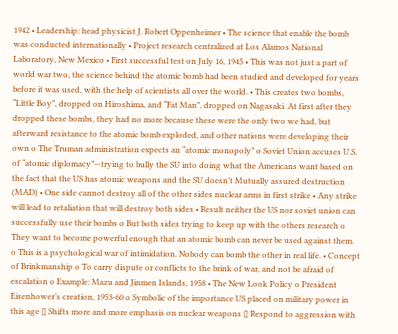1942 • Leadership: head physicist J. Robert Oppenheimer • The science that enable the bomb was conducted internationally • Project research centralized at Los Alamos National Laboratory, New Mexico • First successful test on July 16, 1945 • This was not just a part of world war two, the science behind the atomic bomb had been studied and developed for years before it was used, with the help of scientists all over the world. • This creates two bombs, “Little Boy”, dropped on Hiroshima, and “Fat Man”, dropped on Nagasaki. At first after they dropped these bombs, they had no more because these were the only two we had, but afterward resistance to the atomic bomb exploded, and other nations were developing their own o The Truman administration expects an “atomic monopoly” o Soviet Union accuses U.S. of “atomic diplomacy”—trying to bully the SU into doing what the Americans want based on the fact that the US has atomic weapons and the SU doesn’t Mutually assured destruction (MAD) • One side cannot destroy all of the other sides nuclear arms in first strike • Any strike will lead to retaliation that will destroy both sides • Result neither the US nor soviet union can successfully use their bombs o But both sides trying to keep up with the others research o They want to become powerful enough that an atomic bomb can never be used against them. o This is a psychological war of intimidation. Nobody can bomb the other in real life. • Concept of Brinkmanship o To carry dispute or conflicts to the brink of war, and not be afraid of escalation o Example: Mazu and Jinmen Islands, 1958 • The New Look Policy o President Eisenhower’s creation, 1953-60 o Symbolic of the importance US placed on military power in this age ▯ Shifts more and more emphasis on nuclear weapons ▯ Respond to aggression with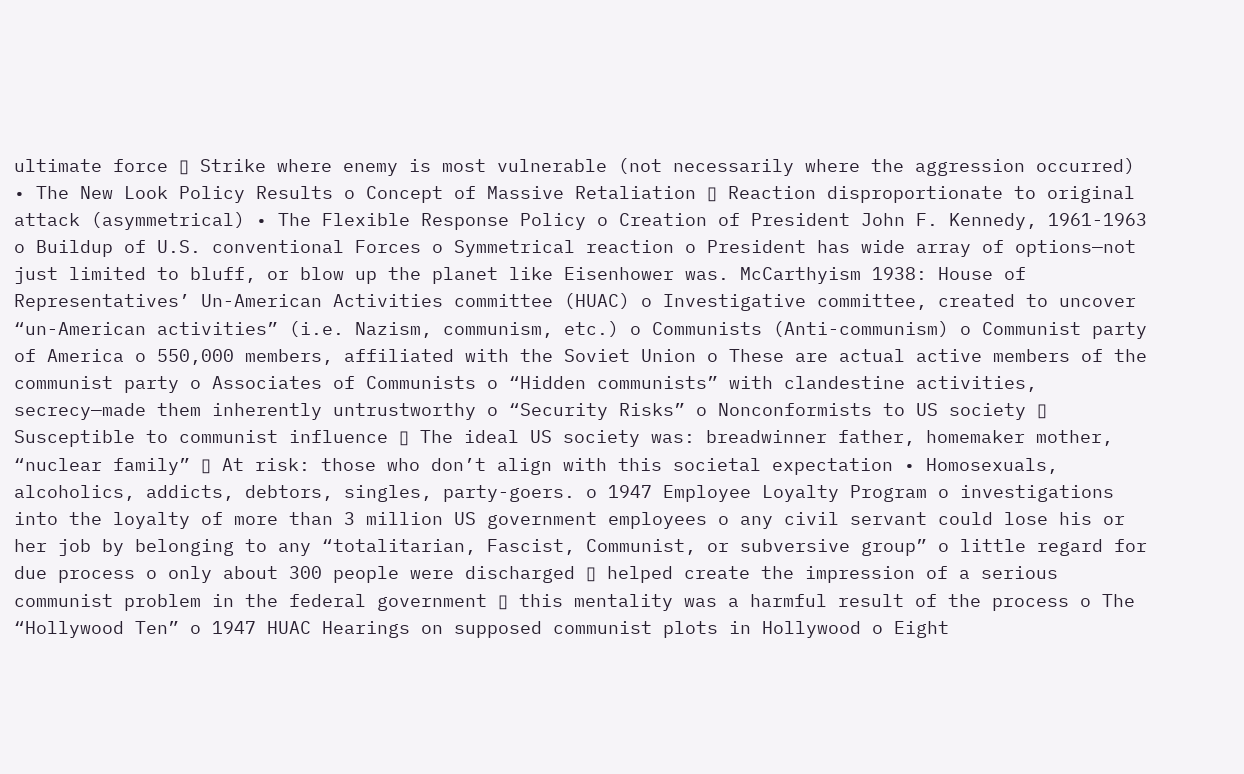ultimate force ▯ Strike where enemy is most vulnerable (not necessarily where the aggression occurred) • The New Look Policy Results o Concept of Massive Retaliation ▯ Reaction disproportionate to original attack (asymmetrical) • The Flexible Response Policy o Creation of President John F. Kennedy, 1961-1963 o Buildup of U.S. conventional Forces o Symmetrical reaction o President has wide array of options—not just limited to bluff, or blow up the planet like Eisenhower was. McCarthyism 1938: House of Representatives’ Un-American Activities committee (HUAC) o Investigative committee, created to uncover “un-American activities” (i.e. Nazism, communism, etc.) o Communists (Anti-communism) o Communist party of America o 550,000 members, affiliated with the Soviet Union o These are actual active members of the communist party o Associates of Communists o “Hidden communists” with clandestine activities, secrecy—made them inherently untrustworthy o “Security Risks” o Nonconformists to US society ▯ Susceptible to communist influence ▯ The ideal US society was: breadwinner father, homemaker mother, “nuclear family” ▯ At risk: those who don’t align with this societal expectation • Homosexuals, alcoholics, addicts, debtors, singles, party-goers. o 1947 Employee Loyalty Program o investigations into the loyalty of more than 3 million US government employees o any civil servant could lose his or her job by belonging to any “totalitarian, Fascist, Communist, or subversive group” o little regard for due process o only about 300 people were discharged ▯ helped create the impression of a serious communist problem in the federal government ▯ this mentality was a harmful result of the process o The “Hollywood Ten” o 1947 HUAC Hearings on supposed communist plots in Hollywood o Eight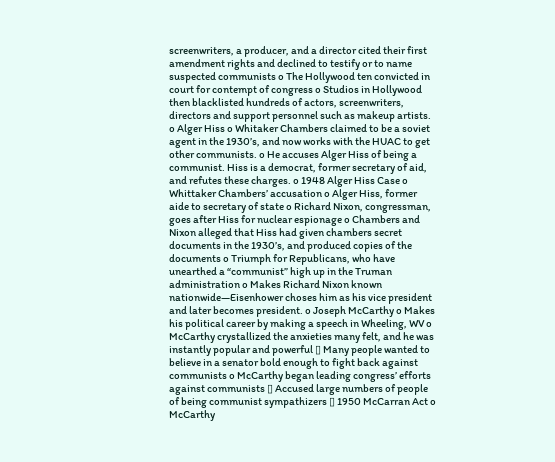screenwriters, a producer, and a director cited their first amendment rights and declined to testify or to name suspected communists o The Hollywood ten convicted in court for contempt of congress o Studios in Hollywood then blacklisted hundreds of actors, screenwriters, directors and support personnel such as makeup artists. o Alger Hiss o Whitaker Chambers claimed to be a soviet agent in the 1930’s, and now works with the HUAC to get other communists. o He accuses Alger Hiss of being a communist. Hiss is a democrat, former secretary of aid, and refutes these charges. o 1948 Alger Hiss Case o Whittaker Chambers’ accusation o Alger Hiss, former aide to secretary of state o Richard Nixon, congressman, goes after Hiss for nuclear espionage o Chambers and Nixon alleged that Hiss had given chambers secret documents in the 1930’s, and produced copies of the documents o Triumph for Republicans, who have unearthed a “communist” high up in the Truman administration o Makes Richard Nixon known nationwide—Eisenhower choses him as his vice president and later becomes president. o Joseph McCarthy o Makes his political career by making a speech in Wheeling, WV o McCarthy crystallized the anxieties many felt, and he was instantly popular and powerful ▯ Many people wanted to believe in a senator bold enough to fight back against communists o McCarthy began leading congress’ efforts against communists ▯ Accused large numbers of people of being communist sympathizers ▯ 1950 McCarran Act o McCarthy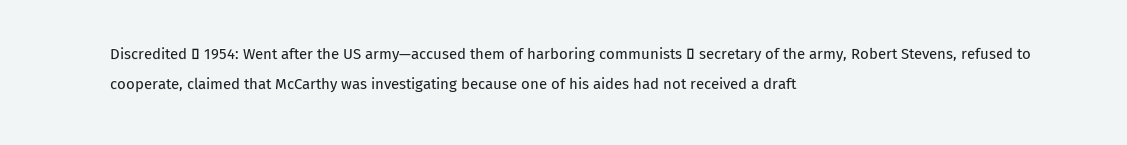Discredited ▯ 1954: Went after the US army—accused them of harboring communists ▯ secretary of the army, Robert Stevens, refused to cooperate, claimed that McCarthy was investigating because one of his aides had not received a draft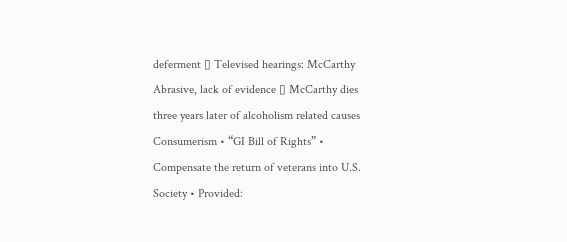deferment ▯ Televised hearings: McCarthy Abrasive, lack of evidence ▯ McCarthy dies three years later of alcoholism related causes Consumerism • “GI Bill of Rights” • Compensate the return of veterans into U.S. Society • Provided: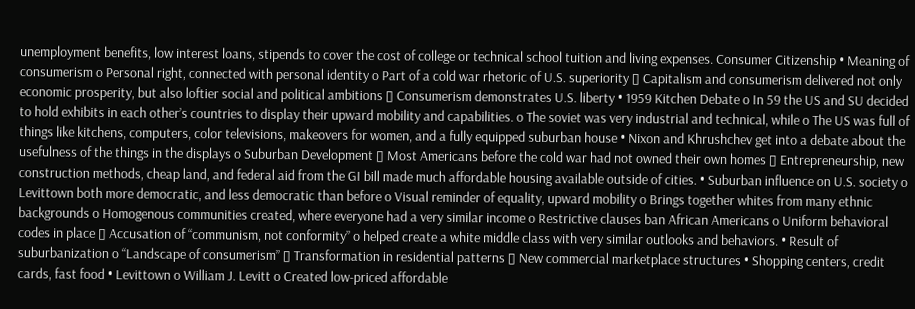unemployment benefits, low interest loans, stipends to cover the cost of college or technical school tuition and living expenses. Consumer Citizenship • Meaning of consumerism o Personal right, connected with personal identity o Part of a cold war rhetoric of U.S. superiority ▯ Capitalism and consumerism delivered not only economic prosperity, but also loftier social and political ambitions ▯ Consumerism demonstrates U.S. liberty • 1959 Kitchen Debate o In 59 the US and SU decided to hold exhibits in each other’s countries to display their upward mobility and capabilities. o The soviet was very industrial and technical, while o The US was full of things like kitchens, computers, color televisions, makeovers for women, and a fully equipped suburban house • Nixon and Khrushchev get into a debate about the usefulness of the things in the displays o Suburban Development ▯ Most Americans before the cold war had not owned their own homes ▯ Entrepreneurship, new construction methods, cheap land, and federal aid from the GI bill made much affordable housing available outside of cities. • Suburban influence on U.S. society o Levittown both more democratic, and less democratic than before o Visual reminder of equality, upward mobility o Brings together whites from many ethnic backgrounds o Homogenous communities created, where everyone had a very similar income o Restrictive clauses ban African Americans o Uniform behavioral codes in place ▯ Accusation of “communism, not conformity” o helped create a white middle class with very similar outlooks and behaviors. • Result of suburbanization o “Landscape of consumerism” ▯ Transformation in residential patterns ▯ New commercial marketplace structures • Shopping centers, credit cards, fast food • Levittown o William J. Levitt o Created low-priced affordable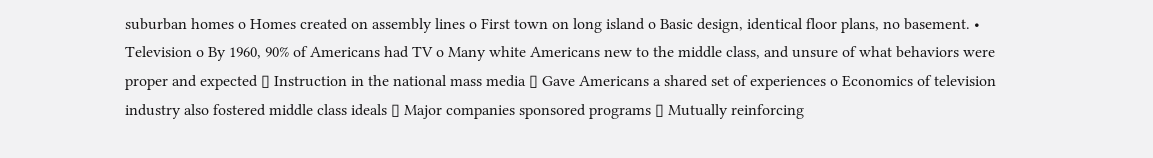suburban homes o Homes created on assembly lines o First town on long island o Basic design, identical floor plans, no basement. • Television o By 1960, 90% of Americans had TV o Many white Americans new to the middle class, and unsure of what behaviors were proper and expected ▯ Instruction in the national mass media ▯ Gave Americans a shared set of experiences o Economics of television industry also fostered middle class ideals ▯ Major companies sponsored programs ▯ Mutually reinforcing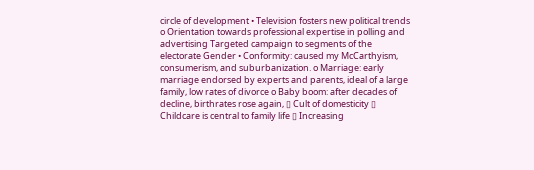circle of development • Television fosters new political trends o Orientation towards professional expertise in polling and advertising Targeted campaign to segments of the electorate Gender • Conformity: caused my McCarthyism, consumerism, and suburbanization. o Marriage: early marriage endorsed by experts and parents, ideal of a large family, low rates of divorce o Baby boom: after decades of decline, birthrates rose again, ▯ Cult of domesticity ▯ Childcare is central to family life ▯ Increasing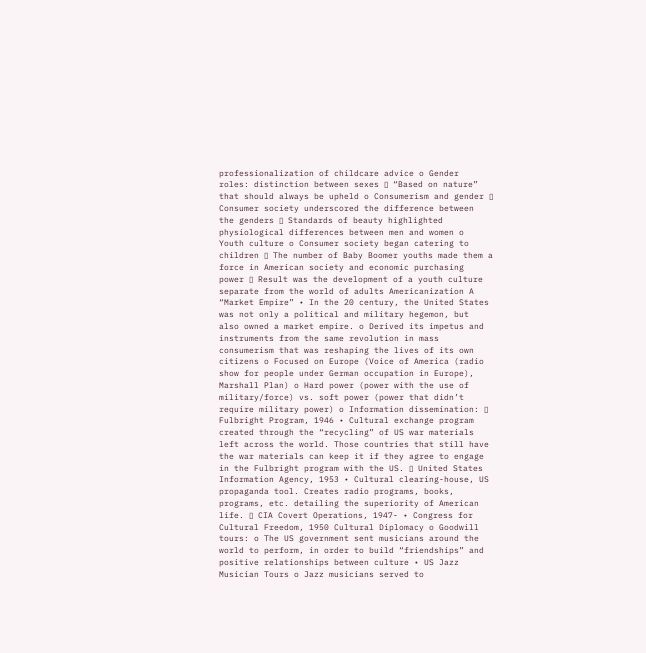professionalization of childcare advice o Gender roles: distinction between sexes ▯ “Based on nature” that should always be upheld o Consumerism and gender ▯ Consumer society underscored the difference between the genders ▯ Standards of beauty highlighted physiological differences between men and women o Youth culture o Consumer society began catering to children ▯ The number of Baby Boomer youths made them a force in American society and economic purchasing power ▯ Result was the development of a youth culture separate from the world of adults Americanization A “Market Empire” • In the 20 century, the United States was not only a political and military hegemon, but also owned a market empire. o Derived its impetus and instruments from the same revolution in mass consumerism that was reshaping the lives of its own citizens o Focused on Europe (Voice of America (radio show for people under German occupation in Europe), Marshall Plan) o Hard power (power with the use of military/force) vs. soft power (power that didn’t require military power) o Information dissemination: ▯ Fulbright Program, 1946 • Cultural exchange program created through the “recycling” of US war materials left across the world. Those countries that still have the war materials can keep it if they agree to engage in the Fulbright program with the US. ▯ United States Information Agency, 1953 • Cultural clearing-house, US propaganda tool. Creates radio programs, books, programs, etc. detailing the superiority of American life. ▯ CIA Covert Operations, 1947- • Congress for Cultural Freedom, 1950 Cultural Diplomacy o Goodwill tours: o The US government sent musicians around the world to perform, in order to build “friendships” and positive relationships between culture • US Jazz Musician Tours o Jazz musicians served to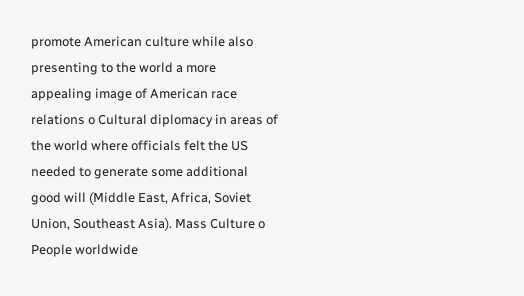promote American culture while also presenting to the world a more appealing image of American race relations o Cultural diplomacy in areas of the world where officials felt the US needed to generate some additional good will (Middle East, Africa, Soviet Union, Southeast Asia). Mass Culture o People worldwide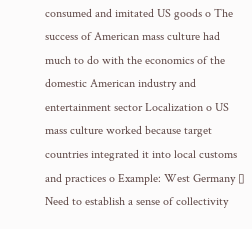consumed and imitated US goods o The success of American mass culture had much to do with the economics of the domestic American industry and entertainment sector Localization o US mass culture worked because target countries integrated it into local customs and practices o Example: West Germany ▯ Need to establish a sense of collectivity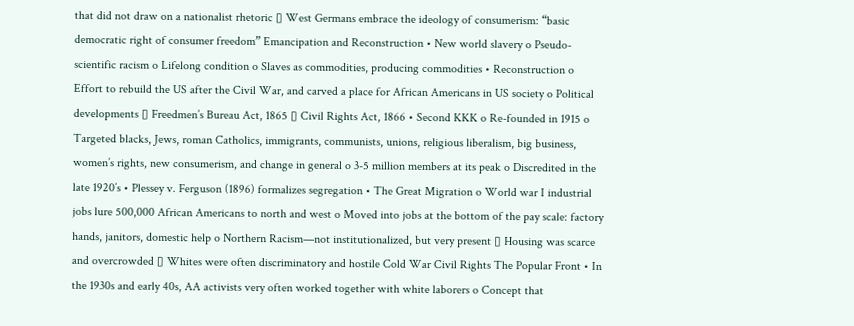that did not draw on a nationalist rhetoric ▯ West Germans embrace the ideology of consumerism: “basic democratic right of consumer freedom” Emancipation and Reconstruction • New world slavery o Pseudo-scientific racism o Lifelong condition o Slaves as commodities, producing commodities • Reconstruction o Effort to rebuild the US after the Civil War, and carved a place for African Americans in US society o Political developments ▯ Freedmen’s Bureau Act, 1865 ▯ Civil Rights Act, 1866 • Second KKK o Re-founded in 1915 o Targeted blacks, Jews, roman Catholics, immigrants, communists, unions, religious liberalism, big business, women’s rights, new consumerism, and change in general o 3-5 million members at its peak o Discredited in the late 1920’s • Plessey v. Ferguson (1896) formalizes segregation • The Great Migration o World war I industrial jobs lure 500,000 African Americans to north and west o Moved into jobs at the bottom of the pay scale: factory hands, janitors, domestic help o Northern Racism—not institutionalized, but very present ▯ Housing was scarce and overcrowded ▯ Whites were often discriminatory and hostile Cold War Civil Rights The Popular Front • In the 1930s and early 40s, AA activists very often worked together with white laborers o Concept that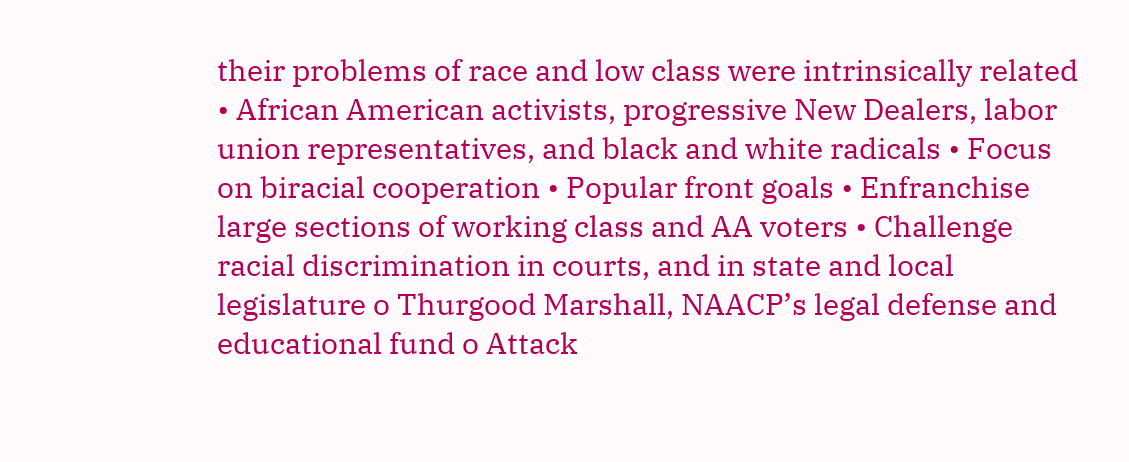their problems of race and low class were intrinsically related • African American activists, progressive New Dealers, labor union representatives, and black and white radicals • Focus on biracial cooperation • Popular front goals • Enfranchise large sections of working class and AA voters • Challenge racial discrimination in courts, and in state and local legislature o Thurgood Marshall, NAACP’s legal defense and educational fund o Attack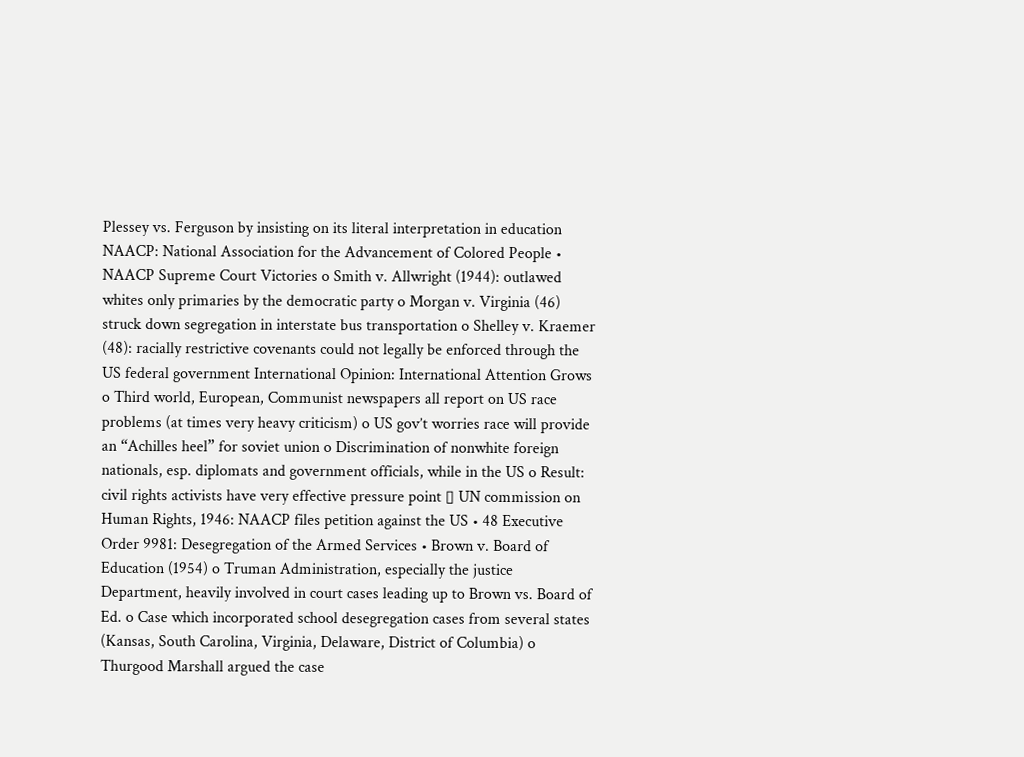Plessey vs. Ferguson by insisting on its literal interpretation in education NAACP: National Association for the Advancement of Colored People • NAACP Supreme Court Victories o Smith v. Allwright (1944): outlawed whites only primaries by the democratic party o Morgan v. Virginia (46) struck down segregation in interstate bus transportation o Shelley v. Kraemer (48): racially restrictive covenants could not legally be enforced through the US federal government International Opinion: International Attention Grows o Third world, European, Communist newspapers all report on US race problems (at times very heavy criticism) o US gov’t worries race will provide an “Achilles heel” for soviet union o Discrimination of nonwhite foreign nationals, esp. diplomats and government officials, while in the US o Result: civil rights activists have very effective pressure point ▯ UN commission on Human Rights, 1946: NAACP files petition against the US • 48 Executive Order 9981: Desegregation of the Armed Services • Brown v. Board of Education (1954) o Truman Administration, especially the justice Department, heavily involved in court cases leading up to Brown vs. Board of Ed. o Case which incorporated school desegregation cases from several states (Kansas, South Carolina, Virginia, Delaware, District of Columbia) o Thurgood Marshall argued the case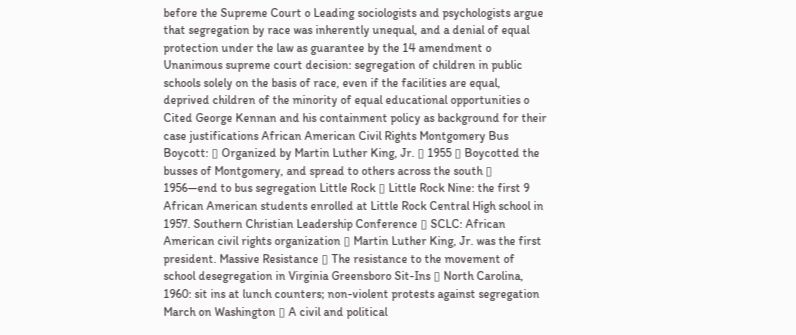before the Supreme Court o Leading sociologists and psychologists argue that segregation by race was inherently unequal, and a denial of equal protection under the law as guarantee by the 14 amendment o Unanimous supreme court decision: segregation of children in public schools solely on the basis of race, even if the facilities are equal, deprived children of the minority of equal educational opportunities o Cited George Kennan and his containment policy as background for their case justifications African American Civil Rights Montgomery Bus Boycott: ▯ Organized by Martin Luther King, Jr. ▯ 1955 ▯ Boycotted the busses of Montgomery, and spread to others across the south ▯ 1956—end to bus segregation Little Rock ▯ Little Rock Nine: the first 9 African American students enrolled at Little Rock Central High school in 1957. Southern Christian Leadership Conference ▯ SCLC: African American civil rights organization ▯ Martin Luther King, Jr. was the first president. Massive Resistance ▯ The resistance to the movement of school desegregation in Virginia Greensboro Sit-Ins ▯ North Carolina, 1960: sit ins at lunch counters; non-violent protests against segregation March on Washington ▯ A civil and political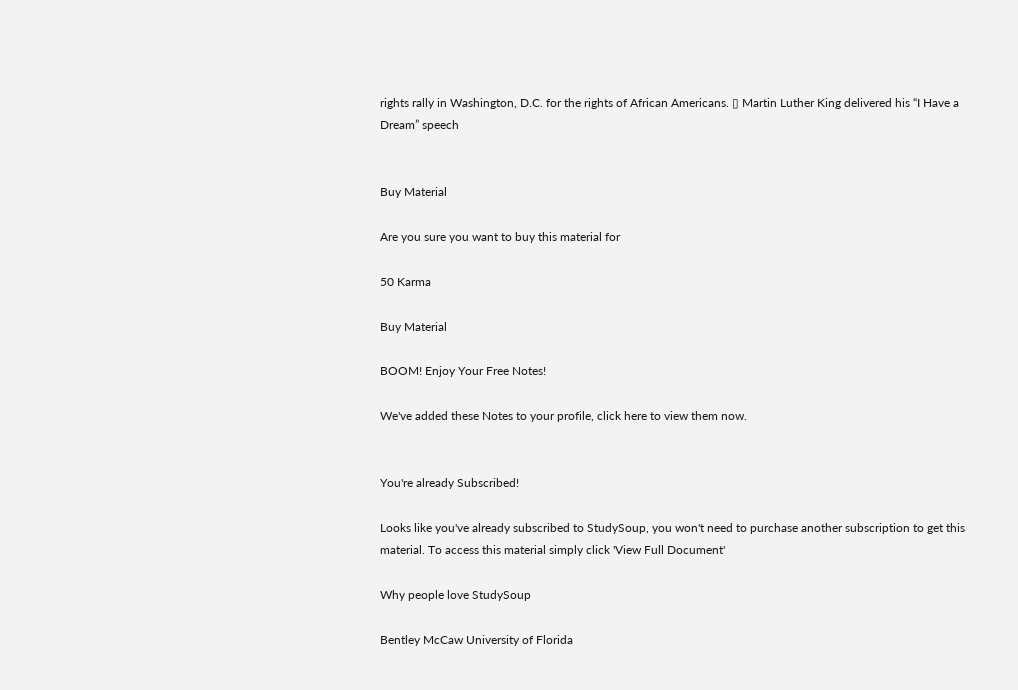rights rally in Washington, D.C. for the rights of African Americans. ▯ Martin Luther King delivered his “I Have a Dream” speech


Buy Material

Are you sure you want to buy this material for

50 Karma

Buy Material

BOOM! Enjoy Your Free Notes!

We've added these Notes to your profile, click here to view them now.


You're already Subscribed!

Looks like you've already subscribed to StudySoup, you won't need to purchase another subscription to get this material. To access this material simply click 'View Full Document'

Why people love StudySoup

Bentley McCaw University of Florida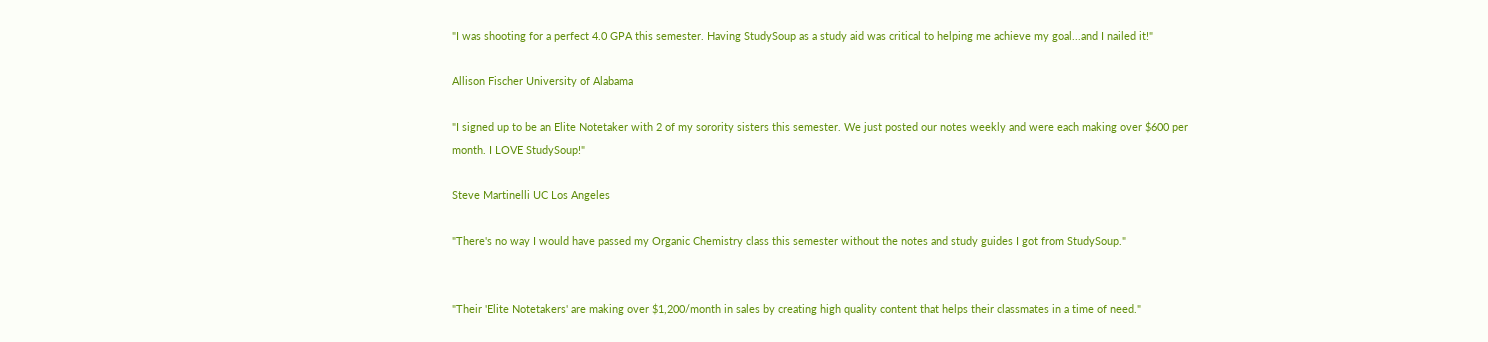"I was shooting for a perfect 4.0 GPA this semester. Having StudySoup as a study aid was critical to helping me achieve my goal...and I nailed it!"

Allison Fischer University of Alabama

"I signed up to be an Elite Notetaker with 2 of my sorority sisters this semester. We just posted our notes weekly and were each making over $600 per month. I LOVE StudySoup!"

Steve Martinelli UC Los Angeles

"There's no way I would have passed my Organic Chemistry class this semester without the notes and study guides I got from StudySoup."


"Their 'Elite Notetakers' are making over $1,200/month in sales by creating high quality content that helps their classmates in a time of need."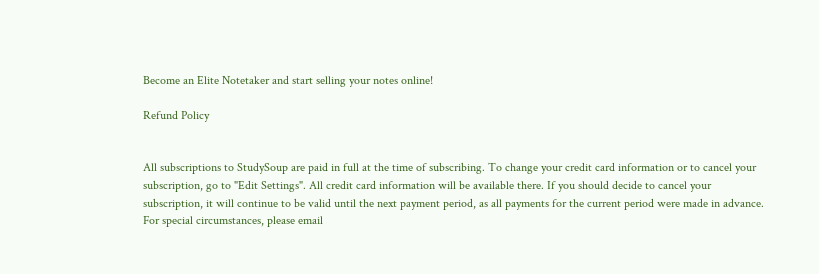Become an Elite Notetaker and start selling your notes online!

Refund Policy


All subscriptions to StudySoup are paid in full at the time of subscribing. To change your credit card information or to cancel your subscription, go to "Edit Settings". All credit card information will be available there. If you should decide to cancel your subscription, it will continue to be valid until the next payment period, as all payments for the current period were made in advance. For special circumstances, please email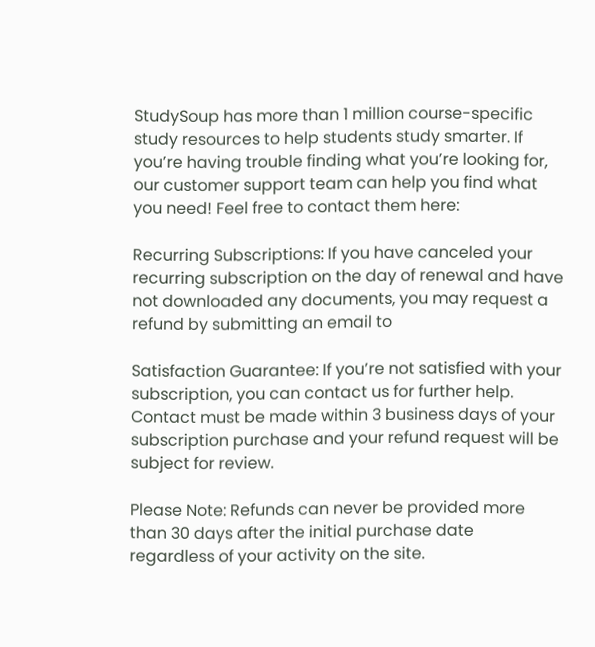StudySoup has more than 1 million course-specific study resources to help students study smarter. If you’re having trouble finding what you’re looking for, our customer support team can help you find what you need! Feel free to contact them here:

Recurring Subscriptions: If you have canceled your recurring subscription on the day of renewal and have not downloaded any documents, you may request a refund by submitting an email to

Satisfaction Guarantee: If you’re not satisfied with your subscription, you can contact us for further help. Contact must be made within 3 business days of your subscription purchase and your refund request will be subject for review.

Please Note: Refunds can never be provided more than 30 days after the initial purchase date regardless of your activity on the site.